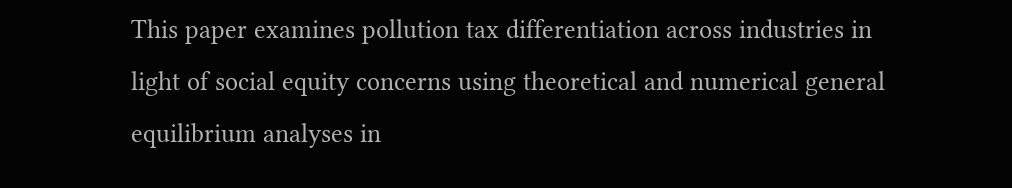This paper examines pollution tax differentiation across industries in light of social equity concerns using theoretical and numerical general equilibrium analyses in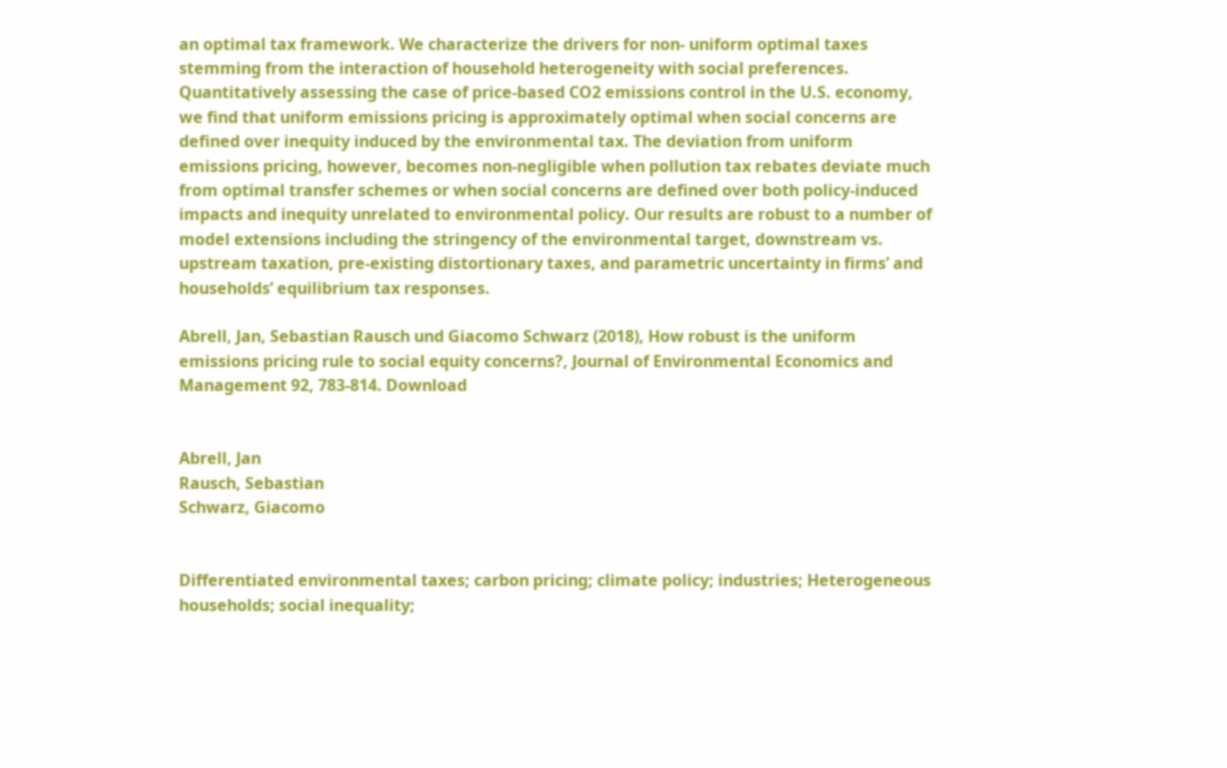an optimal tax framework. We characterize the drivers for non- uniform optimal taxes stemming from the interaction of household heterogeneity with social preferences. Quantitatively assessing the case of price-based CO2 emissions control in the U.S. economy, we find that uniform emissions pricing is approximately optimal when social concerns are defined over inequity induced by the environmental tax. The deviation from uniform emissions pricing, however, becomes non-negligible when pollution tax rebates deviate much from optimal transfer schemes or when social concerns are defined over both policy-induced impacts and inequity unrelated to environmental policy. Our results are robust to a number of model extensions including the stringency of the environmental target, downstream vs. upstream taxation, pre-existing distortionary taxes, and parametric uncertainty in firms’ and households’ equilibrium tax responses.

Abrell, Jan, Sebastian Rausch und Giacomo Schwarz (2018), How robust is the uniform emissions pricing rule to social equity concerns?, Journal of Environmental Economics and Management 92, 783-814. Download


Abrell, Jan
Rausch, Sebastian
Schwarz, Giacomo


Differentiated environmental taxes; carbon pricing; climate policy; industries; Heterogeneous households; social inequality;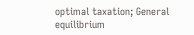optimal taxation; General equilibrium